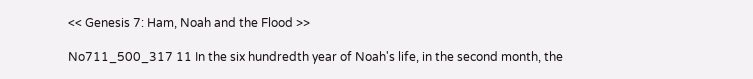<< Genesis 7: Ham, Noah and the Flood >>

No711_500_317 11 In the six hundredth year of Noah's life, in the second month, the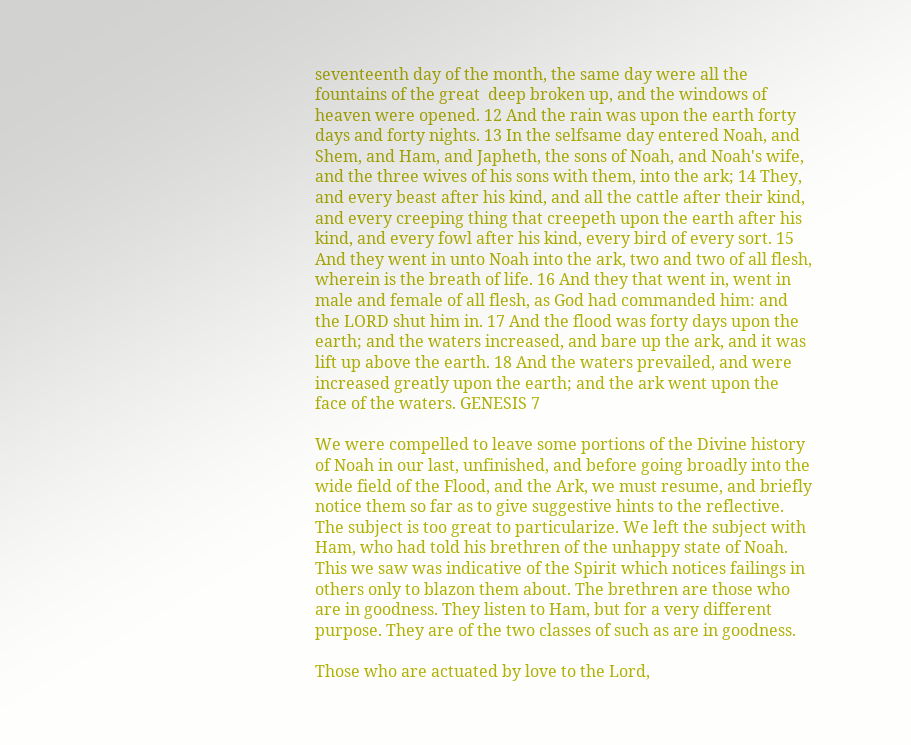seventeenth day of the month, the same day were all the fountains of the great  deep broken up, and the windows of heaven were opened. 12 And the rain was upon the earth forty days and forty nights. 13 In the selfsame day entered Noah, and Shem, and Ham, and Japheth, the sons of Noah, and Noah's wife, and the three wives of his sons with them, into the ark; 14 They, and every beast after his kind, and all the cattle after their kind, and every creeping thing that creepeth upon the earth after his kind, and every fowl after his kind, every bird of every sort. 15 And they went in unto Noah into the ark, two and two of all flesh, wherein is the breath of life. 16 And they that went in, went in male and female of all flesh, as God had commanded him: and the LORD shut him in. 17 And the flood was forty days upon the earth; and the waters increased, and bare up the ark, and it was lift up above the earth. 18 And the waters prevailed, and were increased greatly upon the earth; and the ark went upon the face of the waters. GENESIS 7

We were compelled to leave some portions of the Divine history of Noah in our last, unfinished, and before going broadly into the wide field of the Flood, and the Ark, we must resume, and briefly notice them so far as to give suggestive hints to the reflective. The subject is too great to particularize. We left the subject with Ham, who had told his brethren of the unhappy state of Noah. This we saw was indicative of the Spirit which notices failings in others only to blazon them about. The brethren are those who are in goodness. They listen to Ham, but for a very different purpose. They are of the two classes of such as are in goodness.

Those who are actuated by love to the Lord,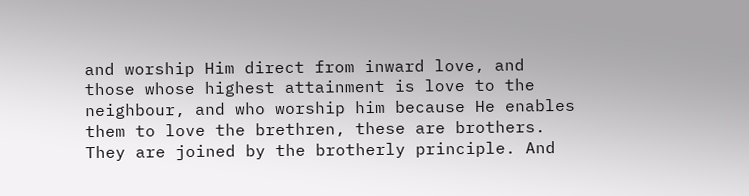and worship Him direct from inward love, and those whose highest attainment is love to the neighbour, and who worship him because He enables them to love the brethren, these are brothers. They are joined by the brotherly principle. And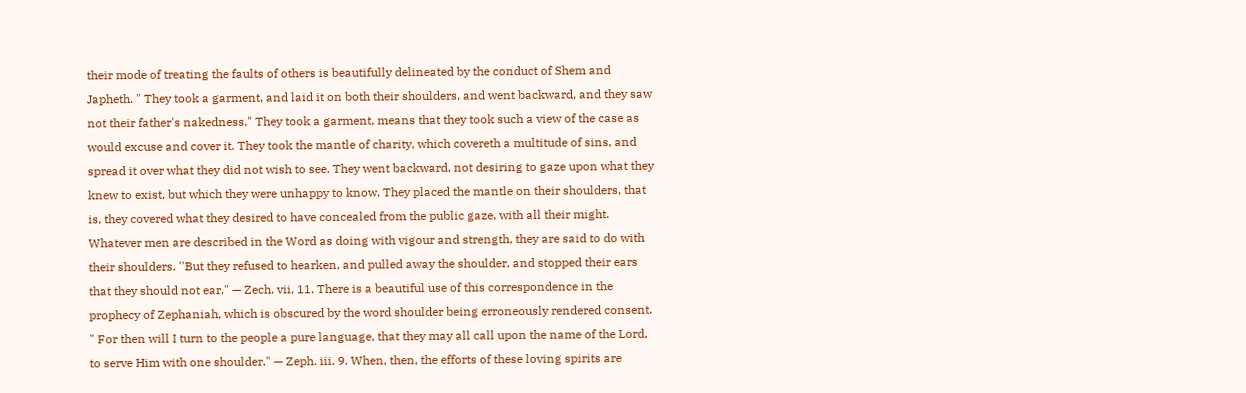their mode of treating the faults of others is beautifully delineated by the conduct of Shem and Japheth. " They took a garment, and laid it on both their shoulders, and went backward, and they saw not their father's nakedness." They took a garment, means that they took such a view of the case as would excuse and cover it. They took the mantle of charity, which covereth a multitude of sins, and spread it over what they did not wish to see. They went backward, not desiring to gaze upon what they knew to exist, but which they were unhappy to know. They placed the mantle on their shoulders, that is, they covered what they desired to have concealed from the public gaze, with all their might. Whatever men are described in the Word as doing with vigour and strength, they are said to do with their shoulders. ''But they refused to hearken, and pulled away the shoulder, and stopped their ears that they should not ear." — Zech. vii, 11. There is a beautiful use of this correspondence in the prophecy of Zephaniah, which is obscured by the word shoulder being erroneously rendered consent. " For then will I turn to the people a pure language, that they may all call upon the name of the Lord, to serve Him with one shoulder." — Zeph. iii. 9. When, then, the efforts of these loving spirits are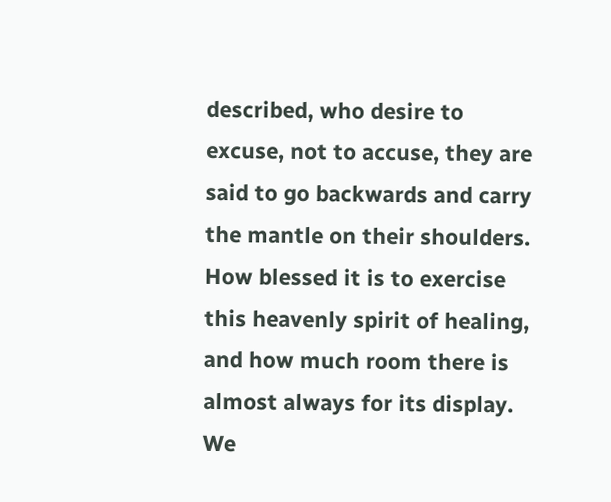described, who desire to excuse, not to accuse, they are said to go backwards and carry the mantle on their shoulders. How blessed it is to exercise this heavenly spirit of healing, and how much room there is almost always for its display. We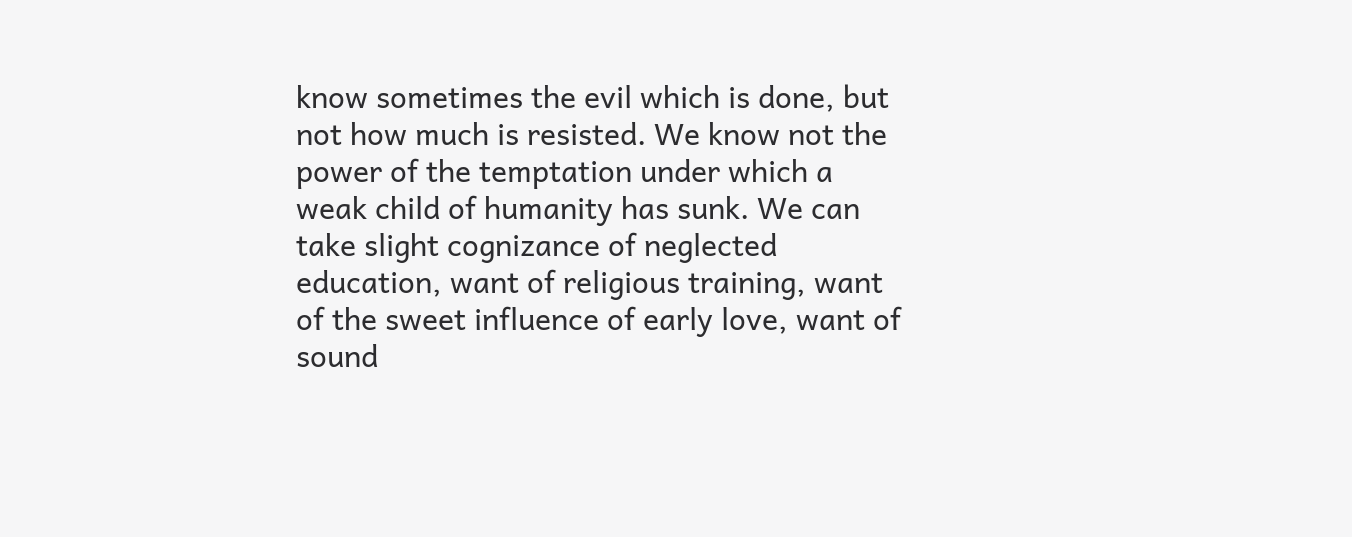know sometimes the evil which is done, but not how much is resisted. We know not the power of the temptation under which a weak child of humanity has sunk. We can take slight cognizance of neglected education, want of religious training, want of the sweet influence of early love, want of sound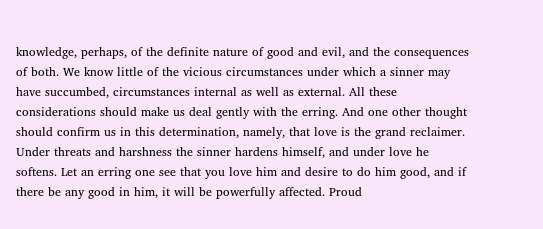knowledge, perhaps, of the definite nature of good and evil, and the consequences of both. We know little of the vicious circumstances under which a sinner may have succumbed, circumstances internal as well as external. All these considerations should make us deal gently with the erring. And one other thought should confirm us in this determination, namely, that love is the grand reclaimer. Under threats and harshness the sinner hardens himself, and under love he softens. Let an erring one see that you love him and desire to do him good, and if there be any good in him, it will be powerfully affected. Proud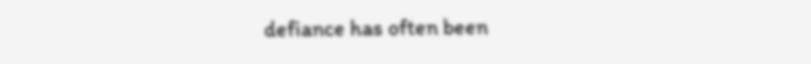defiance has often been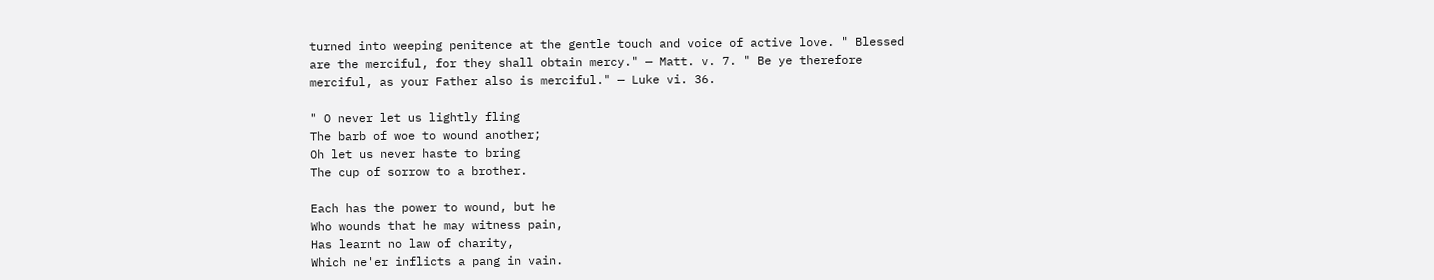turned into weeping penitence at the gentle touch and voice of active love. " Blessed are the merciful, for they shall obtain mercy." — Matt. v. 7. " Be ye therefore merciful, as your Father also is merciful." — Luke vi. 36.

" O never let us lightly fling
The barb of woe to wound another;
Oh let us never haste to bring
The cup of sorrow to a brother.

Each has the power to wound, but he
Who wounds that he may witness pain,
Has learnt no law of charity,
Which ne'er inflicts a pang in vain.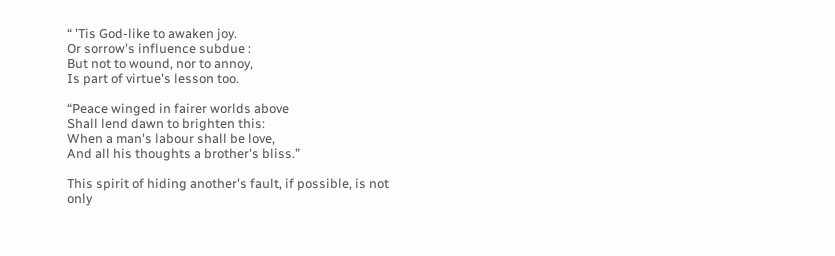“ 'Tis God-like to awaken joy.
Or sorrow's influence subdue :
But not to wound, nor to annoy,
Is part of virtue's lesson too.

“Peace winged in fairer worlds above
Shall lend dawn to brighten this:
When a man's labour shall be love,
And all his thoughts a brother's bliss.”

This spirit of hiding another's fault, if possible, is not only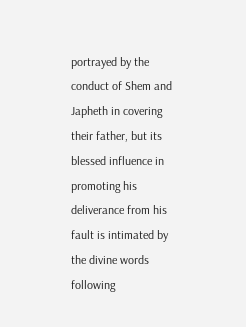portrayed by the conduct of Shem and Japheth in covering their father, but its blessed influence in promoting his deliverance from his fault is intimated by the divine words following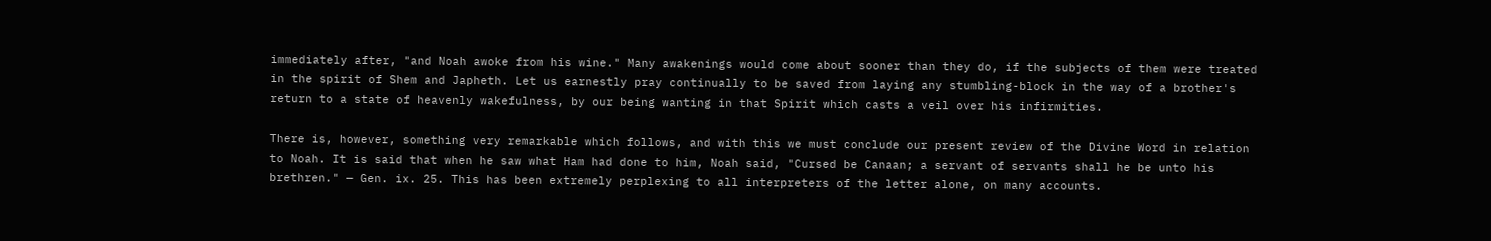immediately after, "and Noah awoke from his wine." Many awakenings would come about sooner than they do, if the subjects of them were treated in the spirit of Shem and Japheth. Let us earnestly pray continually to be saved from laying any stumbling-block in the way of a brother's return to a state of heavenly wakefulness, by our being wanting in that Spirit which casts a veil over his infirmities.

There is, however, something very remarkable which follows, and with this we must conclude our present review of the Divine Word in relation to Noah. It is said that when he saw what Ham had done to him, Noah said, "Cursed be Canaan; a servant of servants shall he be unto his brethren." — Gen. ix. 25. This has been extremely perplexing to all interpreters of the letter alone, on many accounts.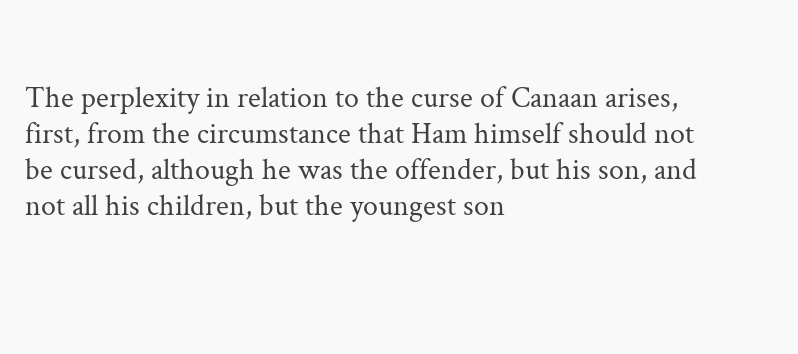The perplexity in relation to the curse of Canaan arises, first, from the circumstance that Ham himself should not be cursed, although he was the offender, but his son, and not all his children, but the youngest son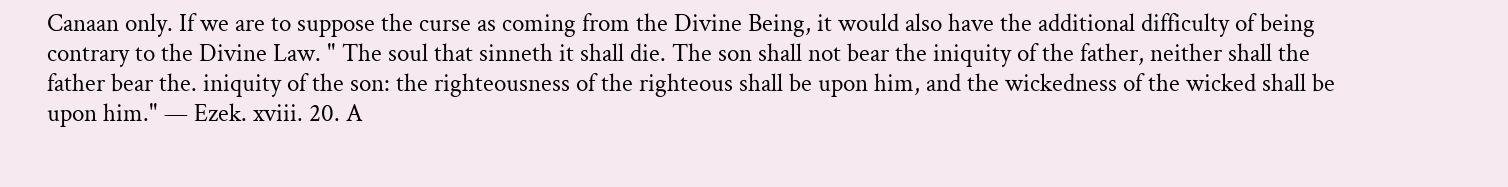Canaan only. If we are to suppose the curse as coming from the Divine Being, it would also have the additional difficulty of being contrary to the Divine Law. " The soul that sinneth it shall die. The son shall not bear the iniquity of the father, neither shall the father bear the. iniquity of the son: the righteousness of the righteous shall be upon him, and the wickedness of the wicked shall be upon him." — Ezek. xviii. 20. A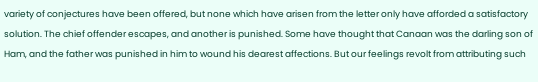variety of conjectures have been offered, but none which have arisen from the letter only have afforded a satisfactory solution. The chief offender escapes, and another is punished. Some have thought that Canaan was the darling son of Ham, and the father was punished in him to wound his dearest affections. But our feelings revolt from attributing such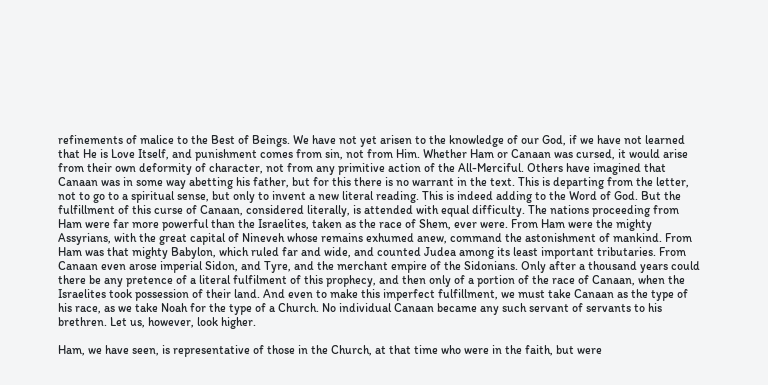refinements of malice to the Best of Beings. We have not yet arisen to the knowledge of our God, if we have not learned that He is Love Itself, and punishment comes from sin, not from Him. Whether Ham or Canaan was cursed, it would arise from their own deformity of character, not from any primitive action of the All-Merciful. Others have imagined that Canaan was in some way abetting his father, but for this there is no warrant in the text. This is departing from the letter, not to go to a spiritual sense, but only to invent a new literal reading. This is indeed adding to the Word of God. But the fulfillment of this curse of Canaan, considered literally, is attended with equal difficulty. The nations proceeding from Ham were far more powerful than the Israelites, taken as the race of Shem, ever were. From Ham were the mighty Assyrians, with the great capital of Nineveh whose remains exhumed anew, command the astonishment of mankind. From Ham was that mighty Babylon, which ruled far and wide, and counted Judea among its least important tributaries. From Canaan even arose imperial Sidon, and Tyre, and the merchant empire of the Sidonians. Only after a thousand years could there be any pretence of a literal fulfilment of this prophecy, and then only of a portion of the race of Canaan, when the Israelites took possession of their land. And even to make this imperfect fulfillment, we must take Canaan as the type of his race, as we take Noah for the type of a Church. No individual Canaan became any such servant of servants to his brethren. Let us, however, look higher.

Ham, we have seen, is representative of those in the Church, at that time who were in the faith, but were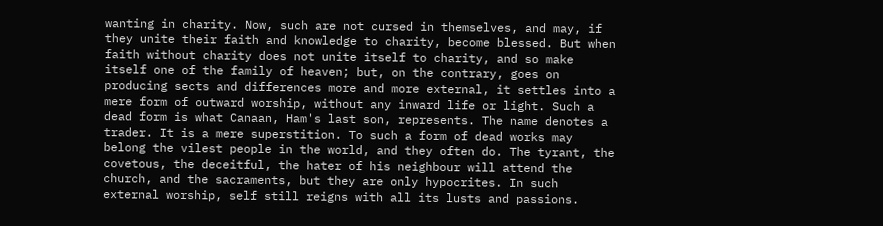wanting in charity. Now, such are not cursed in themselves, and may, if they unite their faith and knowledge to charity, become blessed. But when faith without charity does not unite itself to charity, and so make itself one of the family of heaven; but, on the contrary, goes on producing sects and differences more and more external, it settles into a mere form of outward worship, without any inward life or light. Such a dead form is what Canaan, Ham's last son, represents. The name denotes a trader. It is a mere superstition. To such a form of dead works may belong the vilest people in the world, and they often do. The tyrant, the covetous, the deceitful, the hater of his neighbour will attend the church, and the sacraments, but they are only hypocrites. In such external worship, self still reigns with all its lusts and passions.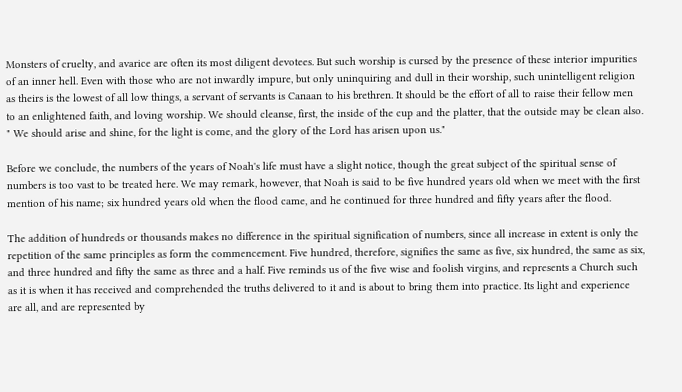Monsters of cruelty, and avarice are often its most diligent devotees. But such worship is cursed by the presence of these interior impurities of an inner hell. Even with those who are not inwardly impure, but only uninquiring and dull in their worship, such unintelligent religion as theirs is the lowest of all low things, a servant of servants is Canaan to his brethren. It should be the effort of all to raise their fellow men to an enlightened faith, and loving worship. We should cleanse, first, the inside of the cup and the platter, that the outside may be clean also. " We should arise and shine, for the light is come, and the glory of the Lord has arisen upon us."

Before we conclude, the numbers of the years of Noah's life must have a slight notice, though the great subject of the spiritual sense of numbers is too vast to be treated here. We may remark, however, that Noah is said to be five hundred years old when we meet with the first mention of his name; six hundred years old when the flood came, and he continued for three hundred and fifty years after the flood.

The addition of hundreds or thousands makes no difference in the spiritual signification of numbers, since all increase in extent is only the repetition of the same principles as form the commencement. Five hundred, therefore, signifies the same as five, six hundred, the same as six, and three hundred and fifty the same as three and a half. Five reminds us of the five wise and foolish virgins, and represents a Church such as it is when it has received and comprehended the truths delivered to it and is about to bring them into practice. Its light and experience are all, and are represented by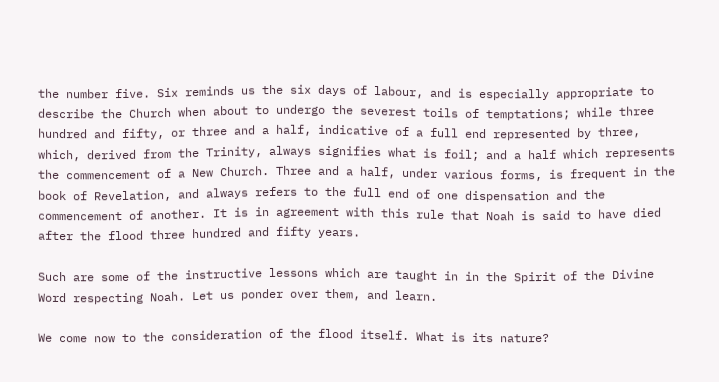the number five. Six reminds us the six days of labour, and is especially appropriate to describe the Church when about to undergo the severest toils of temptations; while three hundred and fifty, or three and a half, indicative of a full end represented by three, which, derived from the Trinity, always signifies what is foil; and a half which represents the commencement of a New Church. Three and a half, under various forms, is frequent in the book of Revelation, and always refers to the full end of one dispensation and the commencement of another. It is in agreement with this rule that Noah is said to have died after the flood three hundred and fifty years.

Such are some of the instructive lessons which are taught in in the Spirit of the Divine Word respecting Noah. Let us ponder over them, and learn.

We come now to the consideration of the flood itself. What is its nature?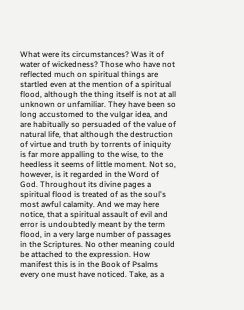What were its circumstances? Was it of water of wickedness? Those who have not reflected much on spiritual things are startled even at the mention of a spiritual flood, although the thing itself is not at all unknown or unfamiliar. They have been so long accustomed to the vulgar idea, and are habitually so persuaded of the value of natural life, that although the destruction of virtue and truth by torrents of iniquity is far more appalling to the wise, to the heedless it seems of little moment. Not so, however, is it regarded in the Word of God. Throughout its divine pages a spiritual flood is treated of as the soul's most awful calamity. And we may here notice, that a spiritual assault of evil and error is undoubtedly meant by the term flood, in a very large number of passages in the Scriptures. No other meaning could be attached to the expression. How manifest this is in the Book of Psalms every one must have noticed. Take, as a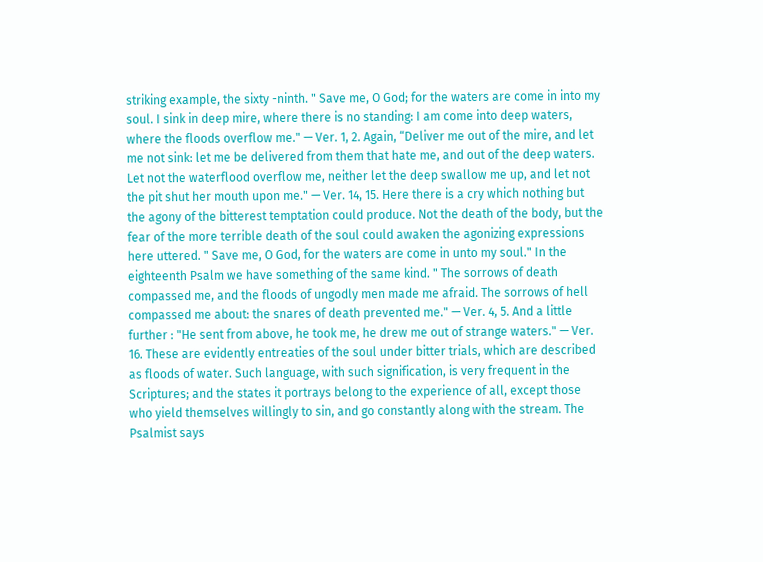striking example, the sixty -ninth. " Save me, O God; for the waters are come in into my soul. I sink in deep mire, where there is no standing: I am come into deep waters, where the floods overflow me." — Ver. 1, 2. Again, “Deliver me out of the mire, and let me not sink: let me be delivered from them that hate me, and out of the deep waters. Let not the waterflood overflow me, neither let the deep swallow me up, and let not the pit shut her mouth upon me." — Ver. 14, 15. Here there is a cry which nothing but the agony of the bitterest temptation could produce. Not the death of the body, but the fear of the more terrible death of the soul could awaken the agonizing expressions here uttered. " Save me, O God, for the waters are come in unto my soul." In the eighteenth Psalm we have something of the same kind. " The sorrows of death compassed me, and the floods of ungodly men made me afraid. The sorrows of hell compassed me about: the snares of death prevented me." — Ver. 4, 5. And a little further : "He sent from above, he took me, he drew me out of strange waters." — Ver. 16. These are evidently entreaties of the soul under bitter trials, which are described as floods of water. Such language, with such signification, is very frequent in the Scriptures; and the states it portrays belong to the experience of all, except those who yield themselves willingly to sin, and go constantly along with the stream. The Psalmist says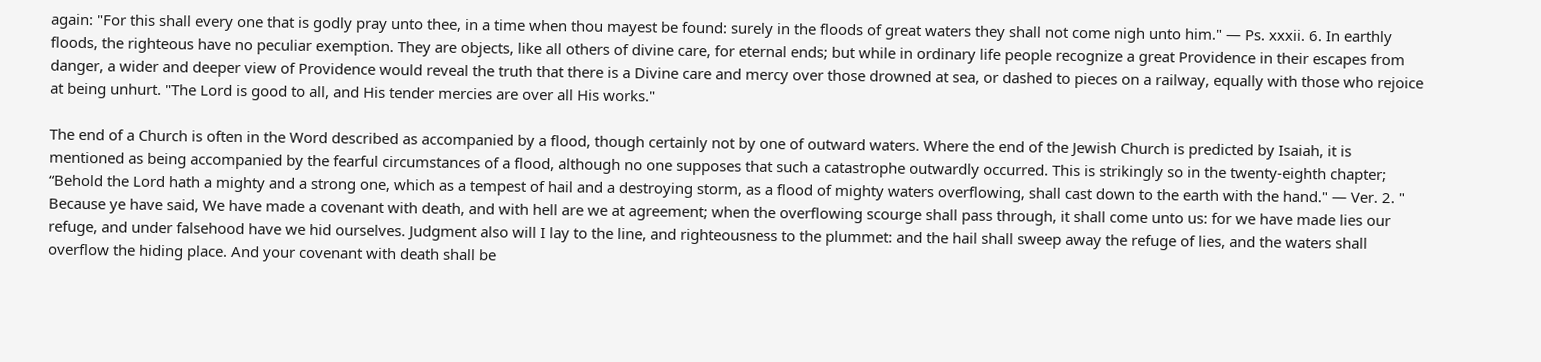again: "For this shall every one that is godly pray unto thee, in a time when thou mayest be found: surely in the floods of great waters they shall not come nigh unto him." — Ps. xxxii. 6. In earthly floods, the righteous have no peculiar exemption. They are objects, like all others of divine care, for eternal ends; but while in ordinary life people recognize a great Providence in their escapes from danger, a wider and deeper view of Providence would reveal the truth that there is a Divine care and mercy over those drowned at sea, or dashed to pieces on a railway, equally with those who rejoice at being unhurt. "The Lord is good to all, and His tender mercies are over all His works."

The end of a Church is often in the Word described as accompanied by a flood, though certainly not by one of outward waters. Where the end of the Jewish Church is predicted by Isaiah, it is mentioned as being accompanied by the fearful circumstances of a flood, although no one supposes that such a catastrophe outwardly occurred. This is strikingly so in the twenty-eighth chapter; “Behold the Lord hath a mighty and a strong one, which as a tempest of hail and a destroying storm, as a flood of mighty waters overflowing, shall cast down to the earth with the hand." — Ver. 2. " Because ye have said, We have made a covenant with death, and with hell are we at agreement; when the overflowing scourge shall pass through, it shall come unto us: for we have made lies our refuge, and under falsehood have we hid ourselves. Judgment also will I lay to the line, and righteousness to the plummet: and the hail shall sweep away the refuge of lies, and the waters shall overflow the hiding place. And your covenant with death shall be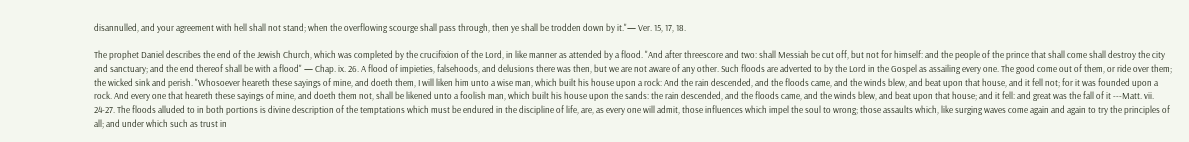disannulled, and your agreement with hell shall not stand; when the overflowing scourge shall pass through, then ye shall be trodden down by it."— Ver. 15, 17, 18.

The prophet Daniel describes the end of the Jewish Church, which was completed by the crucifixion of the Lord, in like manner as attended by a flood. "And after threescore and two: shall Messiah be cut off, but not for himself: and the people of the prince that shall come shall destroy the city and sanctuary; and the end thereof shall be with a flood" — Chap. ix. 26. A flood of impieties, falsehoods, and delusions there was then, but we are not aware of any other. Such floods are adverted to by the Lord in the Gospel as assailing every one. The good come out of them, or ride over them; the wicked sink and perish. "Whosoever heareth these sayings of mine, and doeth them, I will liken him unto a wise man, which built his house upon a rock: And the rain descended, and the floods came, and the winds blew, and beat upon that house, and it fell not; for it was founded upon a rock. And every one that heareth these sayings of mine, and doeth them not, shall be likened unto a foolish man, which built his house upon the sands: the rain descended, and the floods came, and the winds blew, and beat upon that house; and it fell: and great was the fall of it ---Matt. vii. 24-27. The floods alluded to in both portions is divine description of the temptations which must be endured in the discipline of life, are, as every one will admit, those influences which impel the soul to wrong; those assaults which, like surging waves come again and again to try the principles of all; and under which such as trust in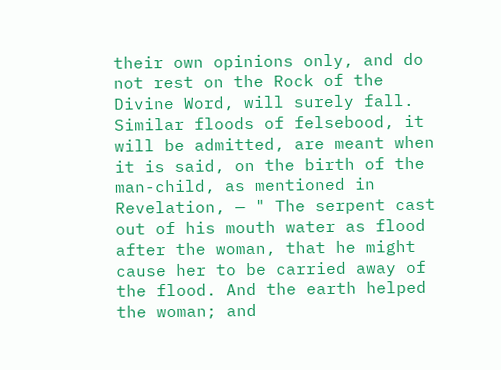their own opinions only, and do not rest on the Rock of the Divine Word, will surely fall. Similar floods of felsebood, it will be admitted, are meant when it is said, on the birth of the man-child, as mentioned in Revelation, — " The serpent cast out of his mouth water as flood after the woman, that he might cause her to be carried away of the flood. And the earth helped the woman; and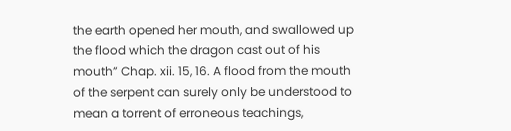the earth opened her mouth, and swallowed up the flood which the dragon cast out of his mouth” Chap. xii. 15, 16. A flood from the mouth of the serpent can surely only be understood to mean a torrent of erroneous teachings,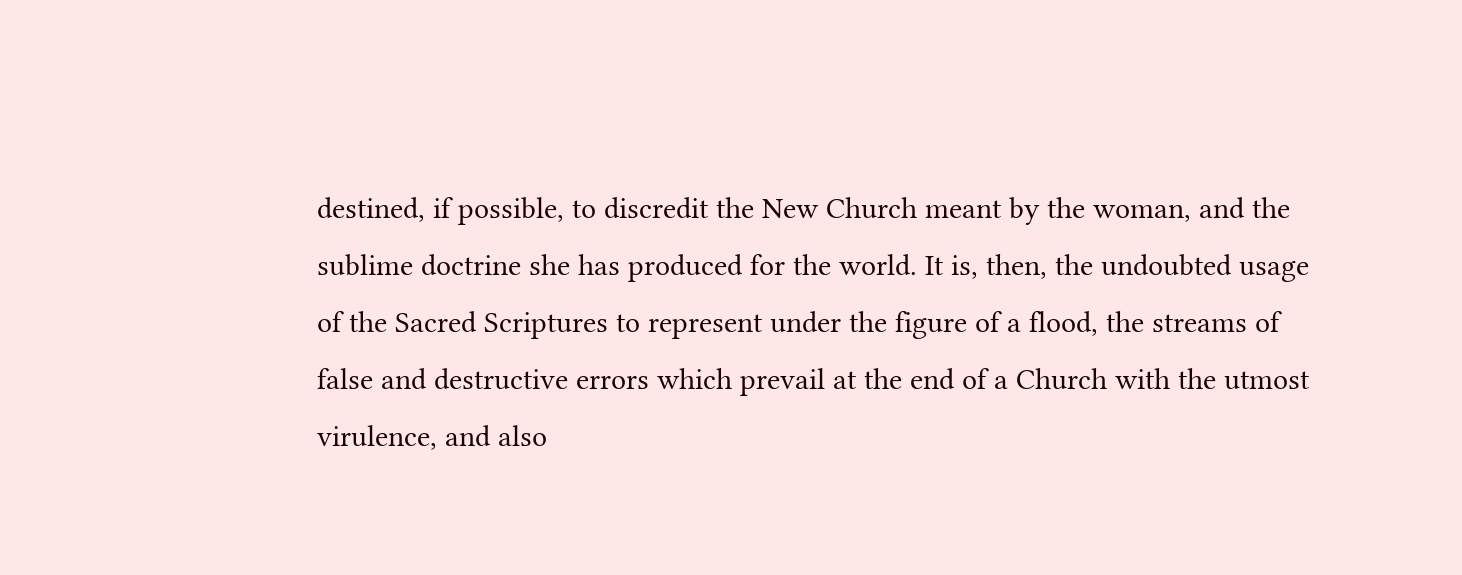destined, if possible, to discredit the New Church meant by the woman, and the sublime doctrine she has produced for the world. It is, then, the undoubted usage of the Sacred Scriptures to represent under the figure of a flood, the streams of false and destructive errors which prevail at the end of a Church with the utmost virulence, and also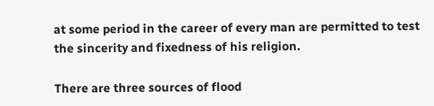at some period in the career of every man are permitted to test the sincerity and fixedness of his religion.

There are three sources of flood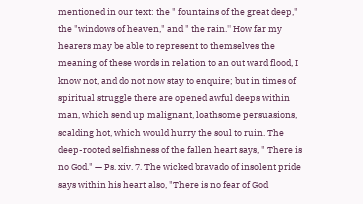mentioned in our text: the " fountains of the great deep," the "windows of heaven," and " the rain.'' How far my hearers may be able to represent to themselves the meaning of these words in relation to an out ward flood, I know not, and do not now stay to enquire; but in times of spiritual struggle there are opened awful deeps within man, which send up malignant, loathsome persuasions, scalding hot, which would hurry the soul to ruin. The deep-rooted selfishness of the fallen heart says, " There is no God." — Ps. xiv. 7. The wicked bravado of insolent pride says within his heart also, "There is no fear of God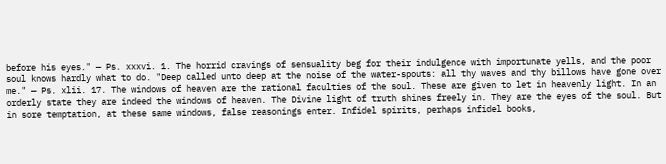before his eyes." — Ps. xxxvi. 1. The horrid cravings of sensuality beg for their indulgence with importunate yells, and the poor soul knows hardly what to do. "Deep called unto deep at the noise of the water-spouts: all thy waves and thy billows have gone over me." — Ps. xlii. 17. The windows of heaven are the rational faculties of the soul. These are given to let in heavenly light. In an orderly state they are indeed the windows of heaven. The Divine light of truth shines freely in. They are the eyes of the soul. But in sore temptation, at these same windows, false reasonings enter. Infidel spirits, perhaps infidel books,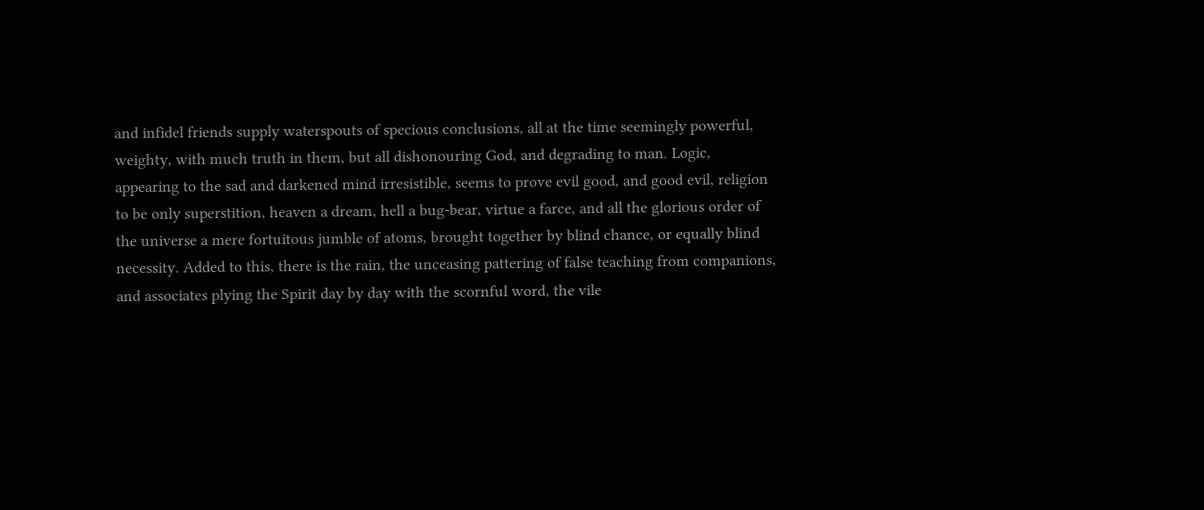and infidel friends supply waterspouts of specious conclusions, all at the time seemingly powerful, weighty, with much truth in them, but all dishonouring God, and degrading to man. Logic, appearing to the sad and darkened mind irresistible, seems to prove evil good, and good evil, religion to be only superstition, heaven a dream, hell a bug-bear, virtue a farce, and all the glorious order of the universe a mere fortuitous jumble of atoms, brought together by blind chance, or equally blind necessity. Added to this, there is the rain, the unceasing pattering of false teaching from companions, and associates plying the Spirit day by day with the scornful word, the vile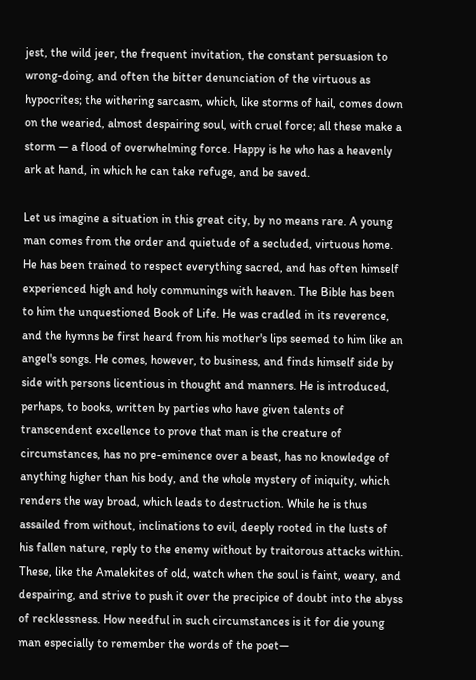jest, the wild jeer, the frequent invitation, the constant persuasion to wrong-doing, and often the bitter denunciation of the virtuous as hypocrites; the withering sarcasm, which, like storms of hail, comes down on the wearied, almost despairing soul, with cruel force; all these make a storm — a flood of overwhelming force. Happy is he who has a heavenly ark at hand, in which he can take refuge, and be saved.

Let us imagine a situation in this great city, by no means rare. A young man comes from the order and quietude of a secluded, virtuous home. He has been trained to respect everything sacred, and has often himself experienced high and holy communings with heaven. The Bible has been to him the unquestioned Book of Life. He was cradled in its reverence, and the hymns be first heard from his mother's lips seemed to him like an angel's songs. He comes, however, to business, and finds himself side by side with persons licentious in thought and manners. He is introduced, perhaps, to books, written by parties who have given talents of transcendent excellence to prove that man is the creature of circumstances, has no pre-eminence over a beast, has no knowledge of anything higher than his body, and the whole mystery of iniquity, which renders the way broad, which leads to destruction. While he is thus assailed from without, inclinations to evil, deeply rooted in the lusts of his fallen nature, reply to the enemy without by traitorous attacks within. These, like the Amalekites of old, watch when the soul is faint, weary, and despairing, and strive to push it over the precipice of doubt into the abyss of recklessness. How needful in such circumstances is it for die young man especially to remember the words of the poet—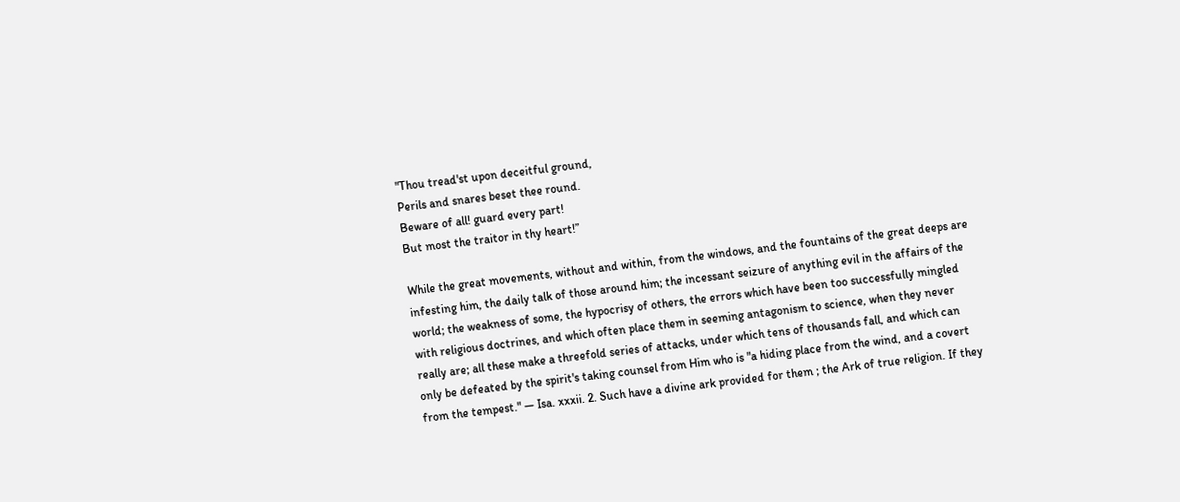"Thou tread'st upon deceitful ground,
Perils and snares beset thee round.
Beware of all! guard every part!
But most the traitor in thy heart!”

While the great movements, without and within, from the windows, and the fountains of the great deeps are infesting him, the daily talk of those around him; the incessant seizure of anything evil in the affairs of the world; the weakness of some, the hypocrisy of others, the errors which have been too successfully mingled with religious doctrines, and which often place them in seeming antagonism to science, when they never really are; all these make a threefold series of attacks, under which tens of thousands fall, and which can only be defeated by the spirit's taking counsel from Him who is "a hiding place from the wind, and a covert from the tempest." — Isa. xxxii. 2. Such have a divine ark provided for them ; the Ark of true religion. If they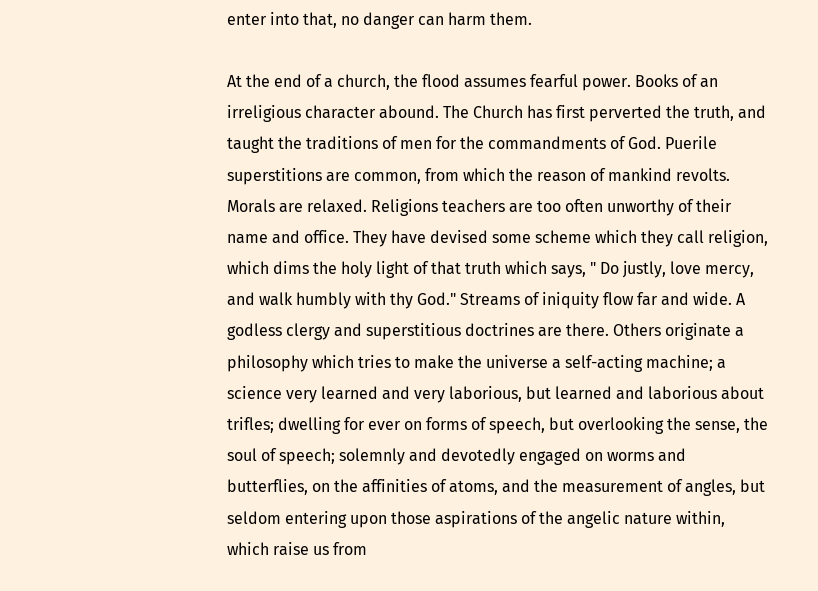enter into that, no danger can harm them.

At the end of a church, the flood assumes fearful power. Books of an irreligious character abound. The Church has first perverted the truth, and taught the traditions of men for the commandments of God. Puerile superstitions are common, from which the reason of mankind revolts. Morals are relaxed. Religions teachers are too often unworthy of their name and office. They have devised some scheme which they call religion, which dims the holy light of that truth which says, " Do justly, love mercy, and walk humbly with thy God." Streams of iniquity flow far and wide. A godless clergy and superstitious doctrines are there. Others originate a philosophy which tries to make the universe a self-acting machine; a science very learned and very laborious, but learned and laborious about trifles; dwelling for ever on forms of speech, but overlooking the sense, the soul of speech; solemnly and devotedly engaged on worms and butterflies, on the affinities of atoms, and the measurement of angles, but seldom entering upon those aspirations of the angelic nature within, which raise us from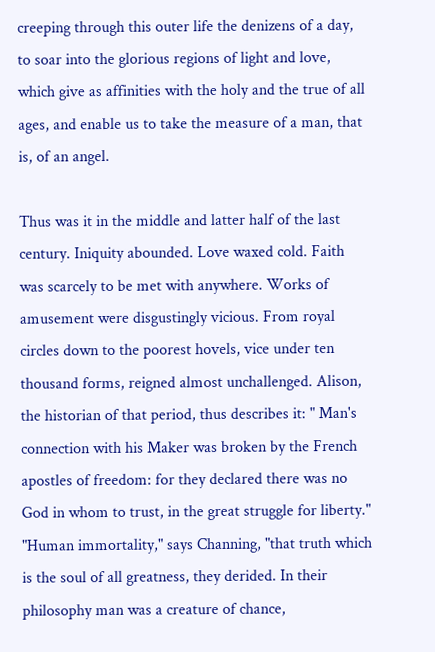creeping through this outer life the denizens of a day, to soar into the glorious regions of light and love, which give as affinities with the holy and the true of all ages, and enable us to take the measure of a man, that is, of an angel.

Thus was it in the middle and latter half of the last century. Iniquity abounded. Love waxed cold. Faith was scarcely to be met with anywhere. Works of amusement were disgustingly vicious. From royal circles down to the poorest hovels, vice under ten thousand forms, reigned almost unchallenged. Alison, the historian of that period, thus describes it: " Man's connection with his Maker was broken by the French apostles of freedom: for they declared there was no God in whom to trust, in the great struggle for liberty." "Human immortality," says Channing, "that truth which is the soul of all greatness, they derided. In their philosophy man was a creature of chance,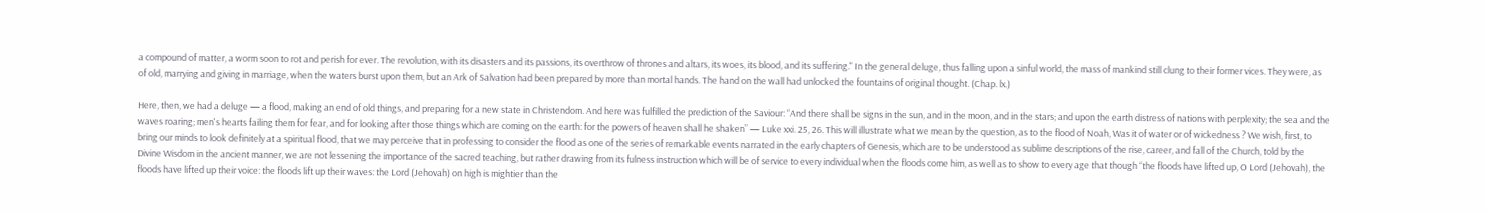a compound of matter, a worm soon to rot and perish for ever. The revolution, with its disasters and its passions, its overthrow of thrones and altars, its woes, its blood, and its suffering." In the general deluge, thus falling upon a sinful world, the mass of mankind still clung to their former vices. They were, as of old, marrying and giving in marriage, when the waters burst upon them, but an Ark of Salvation had been prepared by more than mortal hands. The hand on the wall had unlocked the fountains of original thought. (Chap. lx.)

Here, then, we had a deluge — a flood, making an end of old things, and preparing for a new state in Christendom. And here was fulfilled the prediction of the Saviour: “And there shall be signs in the sun, and in the moon, and in the stars; and upon the earth distress of nations with perplexity; the sea and the waves roaring; men's hearts failing them for fear, and for looking after those things which are coming on the earth: for the powers of heaven shall he shaken” — Luke xxi. 25, 26. This will illustrate what we mean by the question, as to the flood of Noah, Was it of water or of wickedness ? We wish, first, to bring our minds to look definitely at a spiritual flood, that we may perceive that in professing to consider the flood as one of the series of remarkable events narrated in the early chapters of Genesis, which are to be understood as sublime descriptions of the rise, career, and fall of the Church, told by the Divine Wisdom in the ancient manner, we are not lessening the importance of the sacred teaching, but rather drawing from its fulness instruction which will be of service to every individual when the floods come him, as well as to show to every age that though “the floods have lifted up, O Lord (Jehovah), the floods have lifted up their voice: the floods lift up their waves: the Lord (Jehovah) on high is mightier than the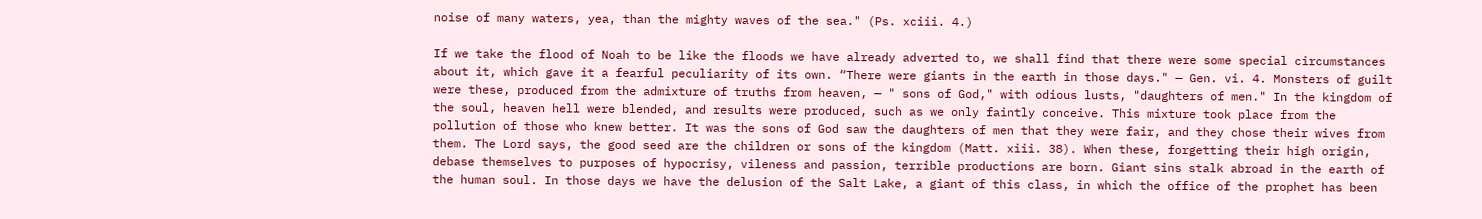noise of many waters, yea, than the mighty waves of the sea." (Ps. xciii. 4.)

If we take the flood of Noah to be like the floods we have already adverted to, we shall find that there were some special circumstances about it, which gave it a fearful peculiarity of its own. “There were giants in the earth in those days." — Gen. vi. 4. Monsters of guilt were these, produced from the admixture of truths from heaven, — " sons of God," with odious lusts, "daughters of men." In the kingdom of the soul, heaven hell were blended, and results were produced, such as we only faintly conceive. This mixture took place from the pollution of those who knew better. It was the sons of God saw the daughters of men that they were fair, and they chose their wives from them. The Lord says, the good seed are the children or sons of the kingdom (Matt. xiii. 38). When these, forgetting their high origin, debase themselves to purposes of hypocrisy, vileness and passion, terrible productions are born. Giant sins stalk abroad in the earth of the human soul. In those days we have the delusion of the Salt Lake, a giant of this class, in which the office of the prophet has been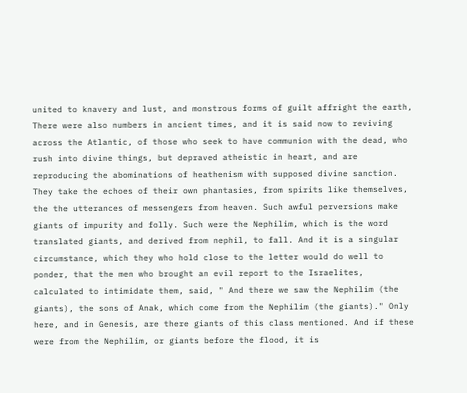united to knavery and lust, and monstrous forms of guilt affright the earth, There were also numbers in ancient times, and it is said now to reviving across the Atlantic, of those who seek to have communion with the dead, who rush into divine things, but depraved atheistic in heart, and are reproducing the abominations of heathenism with supposed divine sanction. They take the echoes of their own phantasies, from spirits like themselves, the the utterances of messengers from heaven. Such awful perversions make giants of impurity and folly. Such were the Nephilim, which is the word translated giants, and derived from nephil, to fall. And it is a singular circumstance, which they who hold close to the letter would do well to ponder, that the men who brought an evil report to the Israelites, calculated to intimidate them, said, " And there we saw the Nephilim (the giants), the sons of Anak, which come from the Nephilim (the giants)." Only here, and in Genesis, are there giants of this class mentioned. And if these were from the Nephilim, or giants before the flood, it is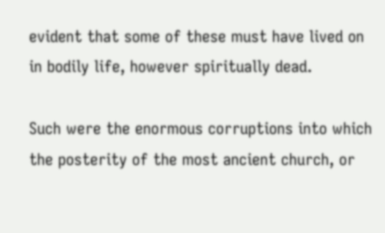evident that some of these must have lived on in bodily life, however spiritually dead.

Such were the enormous corruptions into which the posterity of the most ancient church, or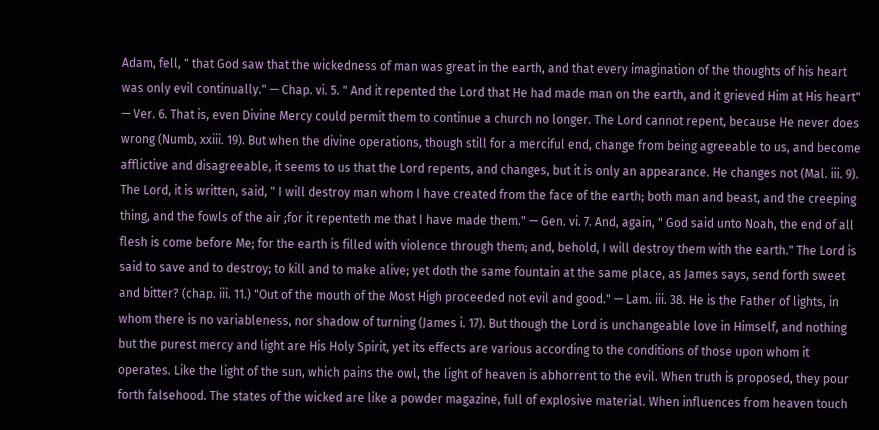Adam, fell, " that God saw that the wickedness of man was great in the earth, and that every imagination of the thoughts of his heart was only evil continually." — Chap. vi. 5. " And it repented the Lord that He had made man on the earth, and it grieved Him at His heart" — Ver. 6. That is, even Divine Mercy could permit them to continue a church no longer. The Lord cannot repent, because He never does wrong (Numb, xxiii. 19). But when the divine operations, though still for a merciful end, change from being agreeable to us, and become afflictive and disagreeable, it seems to us that the Lord repents, and changes, but it is only an appearance. He changes not (Mal. iii. 9). The Lord, it is written, said, " I will destroy man whom I have created from the face of the earth; both man and beast, and the creeping thing, and the fowls of the air ;for it repenteth me that I have made them." — Gen. vi. 7. And, again, " God said unto Noah, the end of all flesh is come before Me; for the earth is filled with violence through them; and, behold, I will destroy them with the earth." The Lord is said to save and to destroy; to kill and to make alive; yet doth the same fountain at the same place, as James says, send forth sweet and bitter? (chap. iii. 11.) "Out of the mouth of the Most High proceeded not evil and good." — Lam. iii. 38. He is the Father of lights, in whom there is no variableness, nor shadow of turning (James i. 17). But though the Lord is unchangeable love in Himself, and nothing but the purest mercy and light are His Holy Spirit, yet its effects are various according to the conditions of those upon whom it operates. Like the light of the sun, which pains the owl, the light of heaven is abhorrent to the evil. When truth is proposed, they pour forth falsehood. The states of the wicked are like a powder magazine, full of explosive material. When influences from heaven touch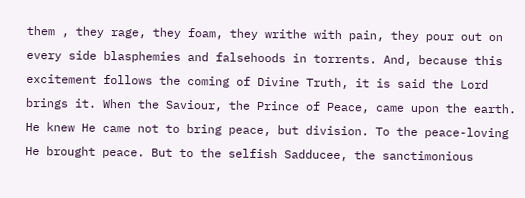them , they rage, they foam, they writhe with pain, they pour out on every side blasphemies and falsehoods in torrents. And, because this excitement follows the coming of Divine Truth, it is said the Lord brings it. When the Saviour, the Prince of Peace, came upon the earth. He knew He came not to bring peace, but division. To the peace-loving He brought peace. But to the selfish Sadducee, the sanctimonious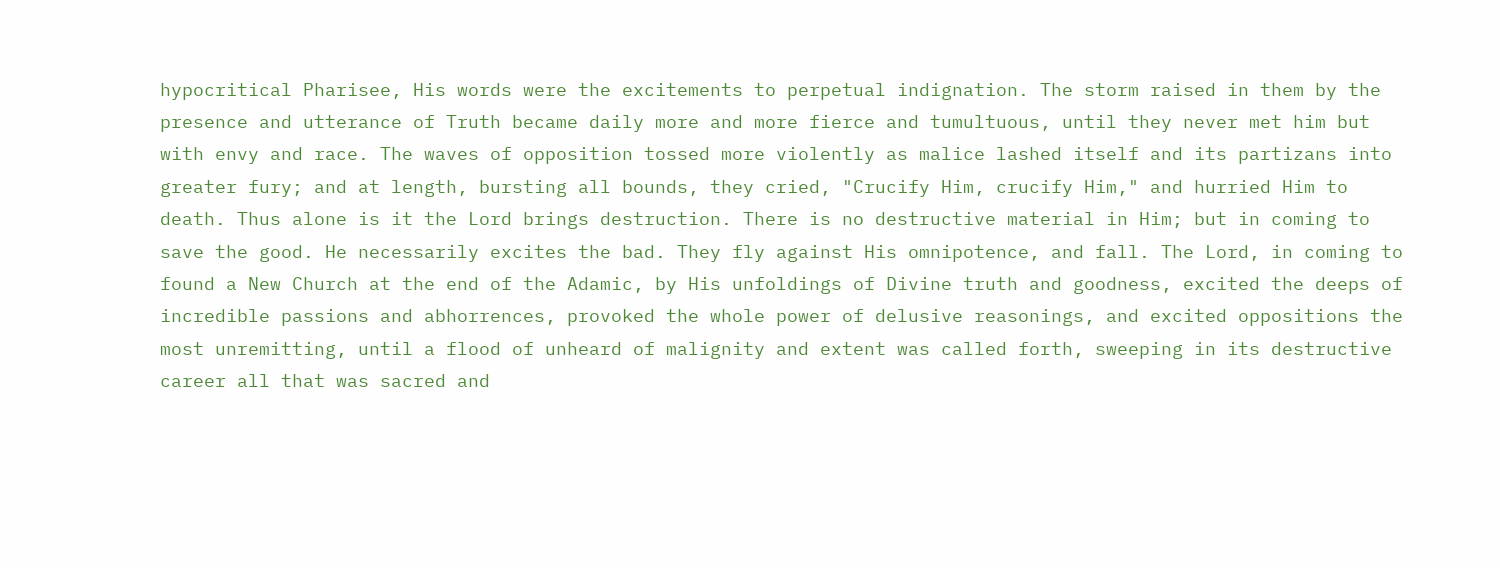hypocritical Pharisee, His words were the excitements to perpetual indignation. The storm raised in them by the presence and utterance of Truth became daily more and more fierce and tumultuous, until they never met him but with envy and race. The waves of opposition tossed more violently as malice lashed itself and its partizans into greater fury; and at length, bursting all bounds, they cried, "Crucify Him, crucify Him," and hurried Him to death. Thus alone is it the Lord brings destruction. There is no destructive material in Him; but in coming to save the good. He necessarily excites the bad. They fly against His omnipotence, and fall. The Lord, in coming to found a New Church at the end of the Adamic, by His unfoldings of Divine truth and goodness, excited the deeps of incredible passions and abhorrences, provoked the whole power of delusive reasonings, and excited oppositions the most unremitting, until a flood of unheard of malignity and extent was called forth, sweeping in its destructive career all that was sacred and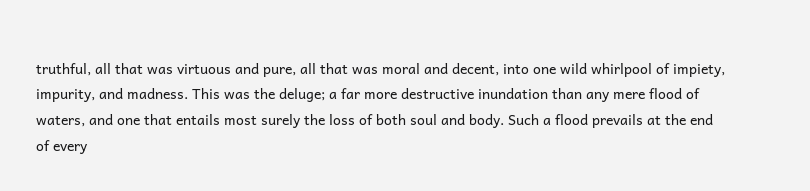truthful, all that was virtuous and pure, all that was moral and decent, into one wild whirlpool of impiety, impurity, and madness. This was the deluge; a far more destructive inundation than any mere flood of waters, and one that entails most surely the loss of both soul and body. Such a flood prevails at the end of every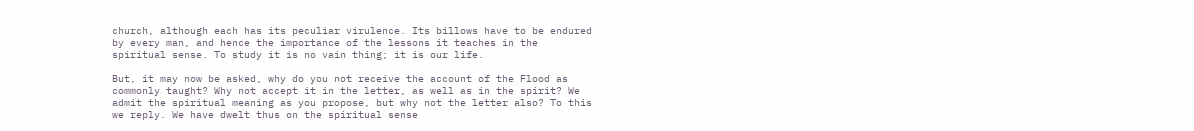church, although each has its peculiar virulence. Its billows have to be endured by every man, and hence the importance of the lessons it teaches in the spiritual sense. To study it is no vain thing; it is our life.

But, it may now be asked, why do you not receive the account of the Flood as commonly taught? Why not accept it in the letter, as well as in the spirit? We admit the spiritual meaning as you propose, but why not the letter also? To this we reply. We have dwelt thus on the spiritual sense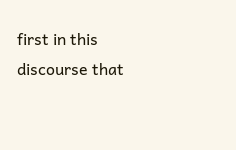first in this discourse that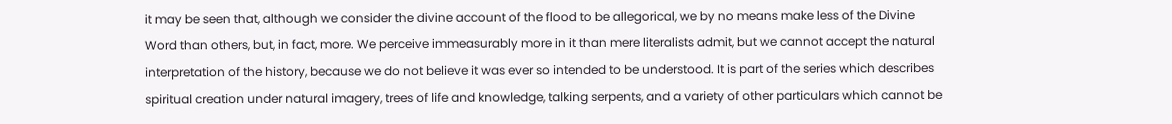it may be seen that, although we consider the divine account of the flood to be allegorical, we by no means make less of the Divine Word than others, but, in fact, more. We perceive immeasurably more in it than mere literalists admit, but we cannot accept the natural interpretation of the history, because we do not believe it was ever so intended to be understood. It is part of the series which describes spiritual creation under natural imagery, trees of life and knowledge, talking serpents, and a variety of other particulars which cannot be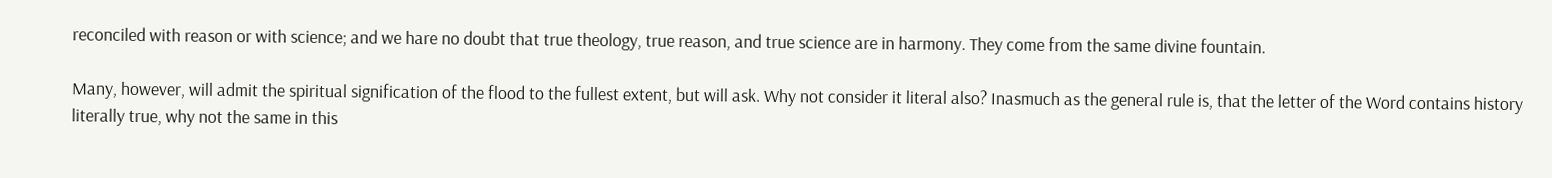reconciled with reason or with science; and we hare no doubt that true theology, true reason, and true science are in harmony. They come from the same divine fountain.

Many, however, will admit the spiritual signification of the flood to the fullest extent, but will ask. Why not consider it literal also? Inasmuch as the general rule is, that the letter of the Word contains history literally true, why not the same in this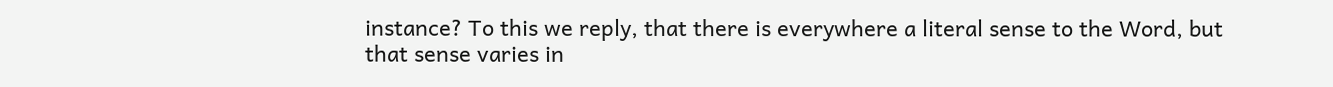instance? To this we reply, that there is everywhere a literal sense to the Word, but that sense varies in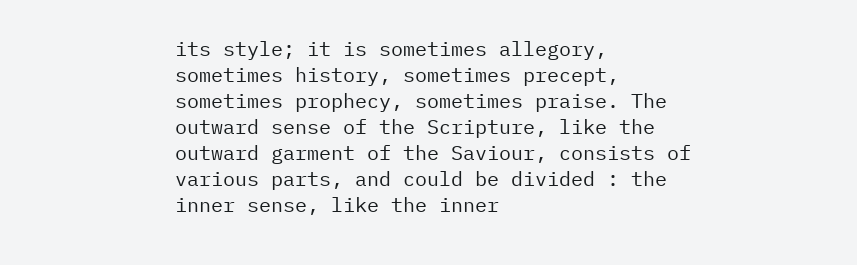its style; it is sometimes allegory, sometimes history, sometimes precept, sometimes prophecy, sometimes praise. The outward sense of the Scripture, like the outward garment of the Saviour, consists of various parts, and could be divided : the inner sense, like the inner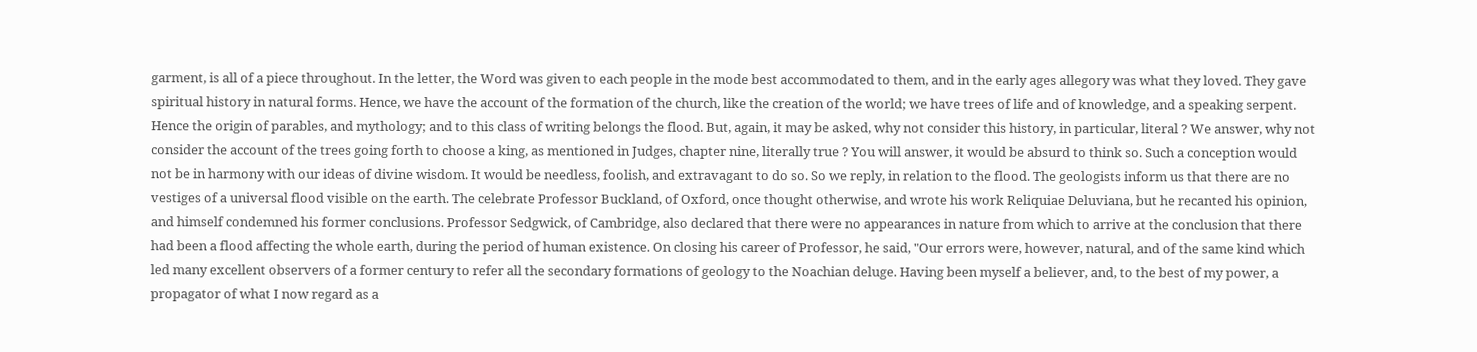garment, is all of a piece throughout. In the letter, the Word was given to each people in the mode best accommodated to them, and in the early ages allegory was what they loved. They gave spiritual history in natural forms. Hence, we have the account of the formation of the church, like the creation of the world; we have trees of life and of knowledge, and a speaking serpent. Hence the origin of parables, and mythology; and to this class of writing belongs the flood. But, again, it may be asked, why not consider this history, in particular, literal ? We answer, why not consider the account of the trees going forth to choose a king, as mentioned in Judges, chapter nine, literally true ? You will answer, it would be absurd to think so. Such a conception would not be in harmony with our ideas of divine wisdom. It would be needless, foolish, and extravagant to do so. So we reply, in relation to the flood. The geologists inform us that there are no vestiges of a universal flood visible on the earth. The celebrate Professor Buckland, of Oxford, once thought otherwise, and wrote his work Reliquiae Deluviana, but he recanted his opinion, and himself condemned his former conclusions. Professor Sedgwick, of Cambridge, also declared that there were no appearances in nature from which to arrive at the conclusion that there had been a flood affecting the whole earth, during the period of human existence. On closing his career of Professor, he said, "Our errors were, however, natural, and of the same kind which led many excellent observers of a former century to refer all the secondary formations of geology to the Noachian deluge. Having been myself a believer, and, to the best of my power, a propagator of what I now regard as a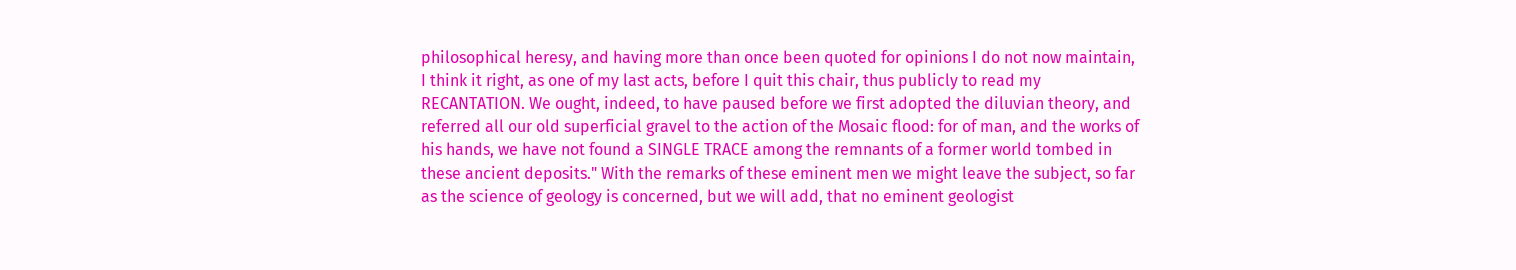philosophical heresy, and having more than once been quoted for opinions I do not now maintain, I think it right, as one of my last acts, before I quit this chair, thus publicly to read my RECANTATION. We ought, indeed, to have paused before we first adopted the diluvian theory, and referred all our old superficial gravel to the action of the Mosaic flood: for of man, and the works of his hands, we have not found a SINGLE TRACE among the remnants of a former world tombed in these ancient deposits." With the remarks of these eminent men we might leave the subject, so far as the science of geology is concerned, but we will add, that no eminent geologist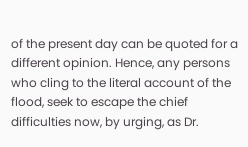of the present day can be quoted for a different opinion. Hence, any persons who cling to the literal account of the flood, seek to escape the chief difficulties now, by urging, as Dr.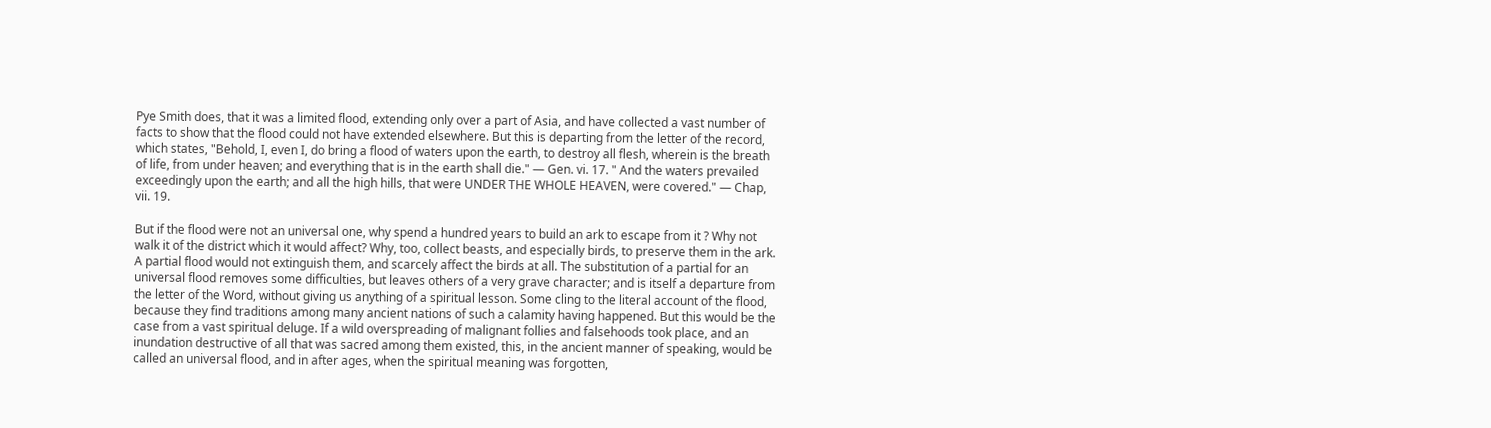Pye Smith does, that it was a limited flood, extending only over a part of Asia, and have collected a vast number of facts to show that the flood could not have extended elsewhere. But this is departing from the letter of the record, which states, "Behold, I, even I, do bring a flood of waters upon the earth, to destroy all flesh, wherein is the breath of life, from under heaven; and everything that is in the earth shall die." — Gen. vi. 17. " And the waters prevailed exceedingly upon the earth; and all the high hills, that were UNDER THE WHOLE HEAVEN, were covered." — Chap, vii. 19.

But if the flood were not an universal one, why spend a hundred years to build an ark to escape from it ? Why not walk it of the district which it would affect? Why, too, collect beasts, and especially birds, to preserve them in the ark. A partial flood would not extinguish them, and scarcely affect the birds at all. The substitution of a partial for an universal flood removes some difficulties, but leaves others of a very grave character; and is itself a departure from the letter of the Word, without giving us anything of a spiritual lesson. Some cling to the literal account of the flood, because they find traditions among many ancient nations of such a calamity having happened. But this would be the case from a vast spiritual deluge. If a wild overspreading of malignant follies and falsehoods took place, and an inundation destructive of all that was sacred among them existed, this, in the ancient manner of speaking, would be called an universal flood, and in after ages, when the spiritual meaning was forgotten,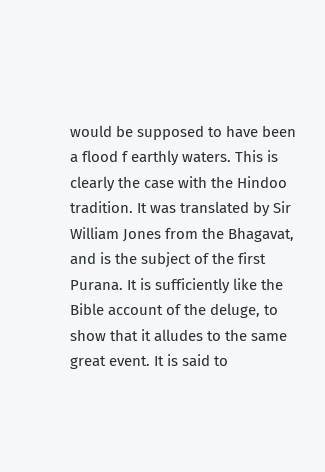would be supposed to have been a flood f earthly waters. This is clearly the case with the Hindoo tradition. It was translated by Sir William Jones from the Bhagavat, and is the subject of the first Purana. It is sufficiently like the Bible account of the deluge, to show that it alludes to the same great event. It is said to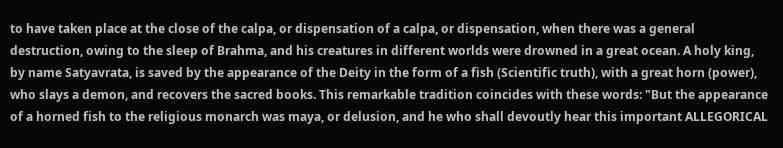to have taken place at the close of the calpa, or dispensation of a calpa, or dispensation, when there was a general destruction, owing to the sleep of Brahma, and his creatures in different worlds were drowned in a great ocean. A holy king, by name Satyavrata, is saved by the appearance of the Deity in the form of a fish (Scientific truth), with a great horn (power), who slays a demon, and recovers the sacred books. This remarkable tradition coincides with these words: "But the appearance of a horned fish to the religious monarch was maya, or delusion, and he who shall devoutly hear this important ALLEGORICAL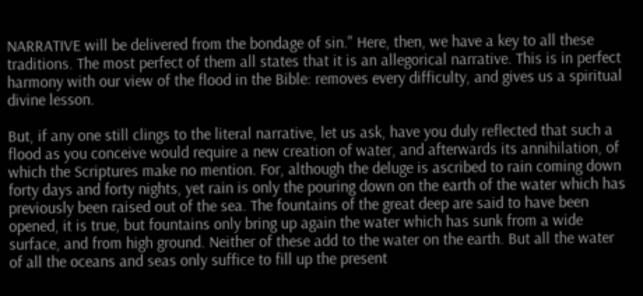NARRATIVE will be delivered from the bondage of sin." Here, then, we have a key to all these traditions. The most perfect of them all states that it is an allegorical narrative. This is in perfect harmony with our view of the flood in the Bible: removes every difficulty, and gives us a spiritual divine lesson.

But, if any one still clings to the literal narrative, let us ask, have you duly reflected that such a flood as you conceive would require a new creation of water, and afterwards its annihilation, of which the Scriptures make no mention. For, although the deluge is ascribed to rain coming down forty days and forty nights, yet rain is only the pouring down on the earth of the water which has previously been raised out of the sea. The fountains of the great deep are said to have been opened, it is true, but fountains only bring up again the water which has sunk from a wide surface, and from high ground. Neither of these add to the water on the earth. But all the water of all the oceans and seas only suffice to fill up the present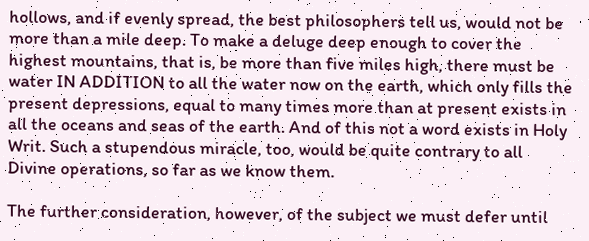hollows, and if evenly spread, the best philosophers tell us, would not be more than a mile deep. To make a deluge deep enough to cover the highest mountains, that is, be more than five miles high, there must be water IN ADDITION to all the water now on the earth, which only fills the present depressions, equal to many times more than at present exists in all the oceans and seas of the earth. And of this not a word exists in Holy Writ. Such a stupendous miracle, too, would be quite contrary to all Divine operations, so far as we know them.

The further consideration, however, of the subject we must defer until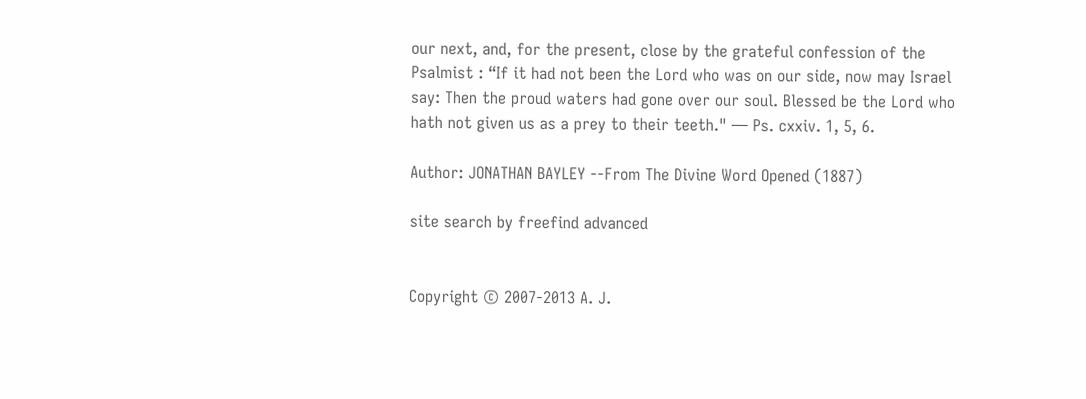our next, and, for the present, close by the grateful confession of the Psalmist : “If it had not been the Lord who was on our side, now may Israel say: Then the proud waters had gone over our soul. Blessed be the Lord who hath not given us as a prey to their teeth." — Ps. cxxiv. 1, 5, 6.

Author: JONATHAN BAYLEY --From The Divine Word Opened (1887)

site search by freefind advanced


Copyright © 2007-2013 A. J.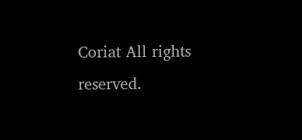Coriat All rights reserved.